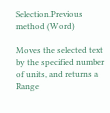Selection.Previous method (Word)

Moves the selected text by the specified number of units, and returns a Range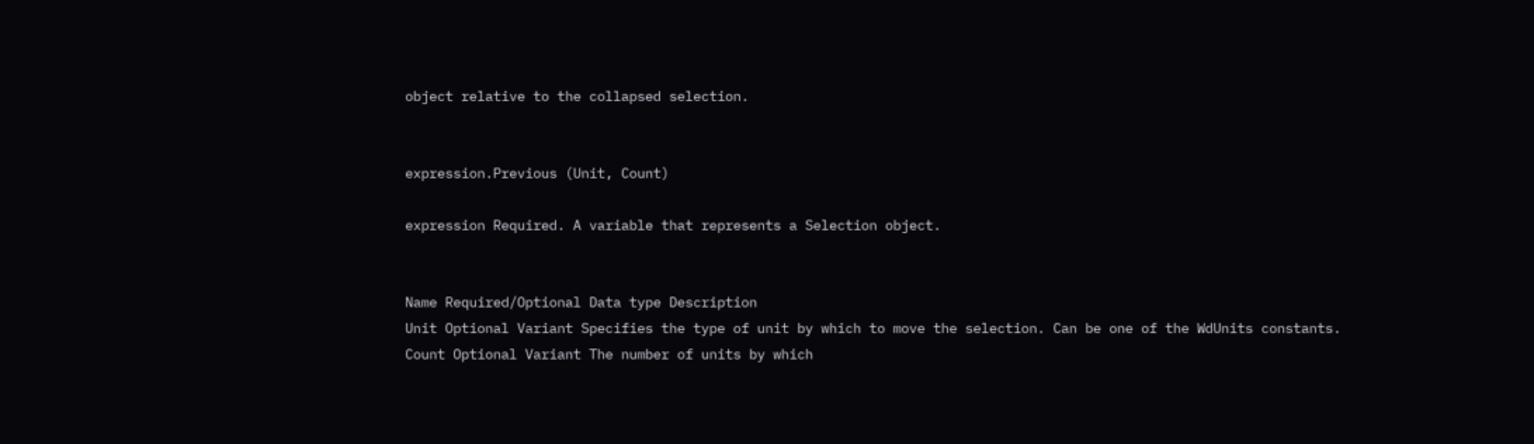object relative to the collapsed selection.


expression.Previous (Unit, Count)

expression Required. A variable that represents a Selection object.


Name Required/Optional Data type Description
Unit Optional Variant Specifies the type of unit by which to move the selection. Can be one of the WdUnits constants.
Count Optional Variant The number of units by which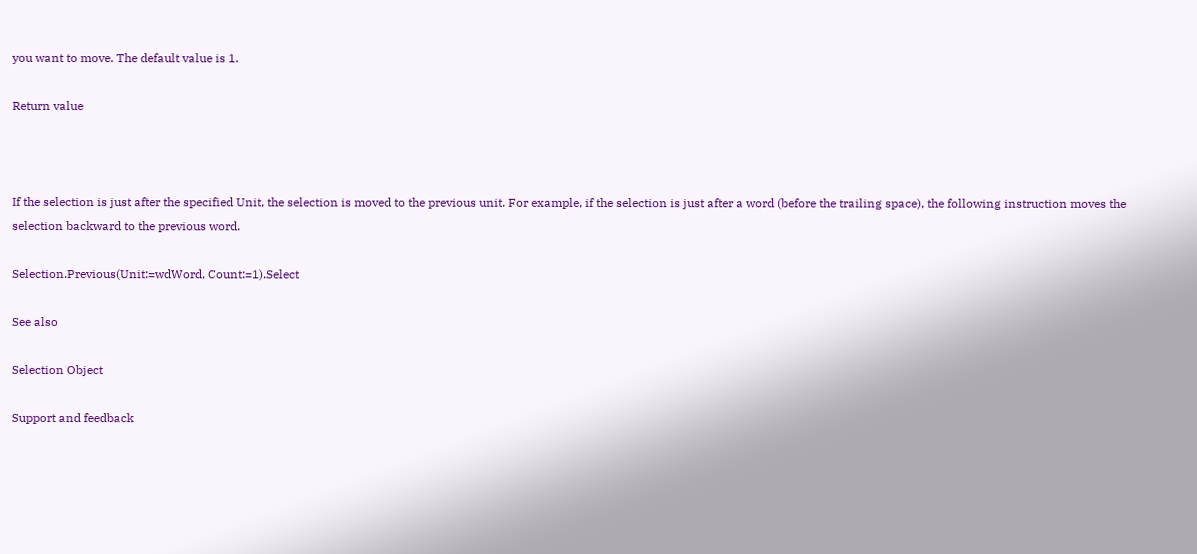you want to move. The default value is 1.

Return value



If the selection is just after the specified Unit, the selection is moved to the previous unit. For example, if the selection is just after a word (before the trailing space), the following instruction moves the selection backward to the previous word.

Selection.Previous(Unit:=wdWord, Count:=1).Select

See also

Selection Object

Support and feedback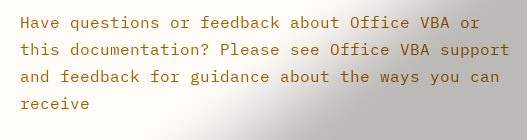Have questions or feedback about Office VBA or this documentation? Please see Office VBA support and feedback for guidance about the ways you can receive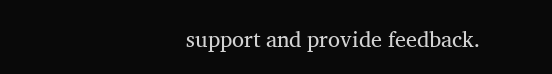support and provide feedback.